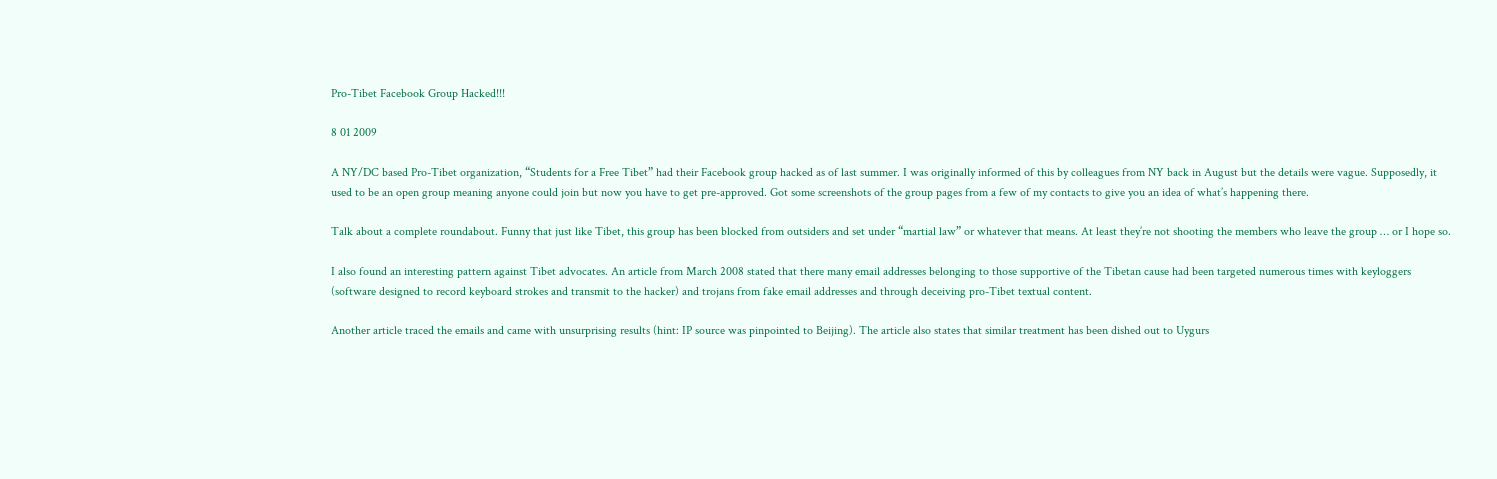Pro-Tibet Facebook Group Hacked!!!

8 01 2009

A NY/DC based Pro-Tibet organization, “Students for a Free Tibet” had their Facebook group hacked as of last summer. I was originally informed of this by colleagues from NY back in August but the details were vague. Supposedly, it used to be an open group meaning anyone could join but now you have to get pre-approved. Got some screenshots of the group pages from a few of my contacts to give you an idea of what’s happening there.

Talk about a complete roundabout. Funny that just like Tibet, this group has been blocked from outsiders and set under “martial law” or whatever that means. At least they’re not shooting the members who leave the group … or I hope so.

I also found an interesting pattern against Tibet advocates. An article from March 2008 stated that there many email addresses belonging to those supportive of the Tibetan cause had been targeted numerous times with keyloggers (software designed to record keyboard strokes and transmit to the hacker) and trojans from fake email addresses and through deceiving pro-Tibet textual content.

Another article traced the emails and came with unsurprising results (hint: IP source was pinpointed to Beijing). The article also states that similar treatment has been dished out to Uygurs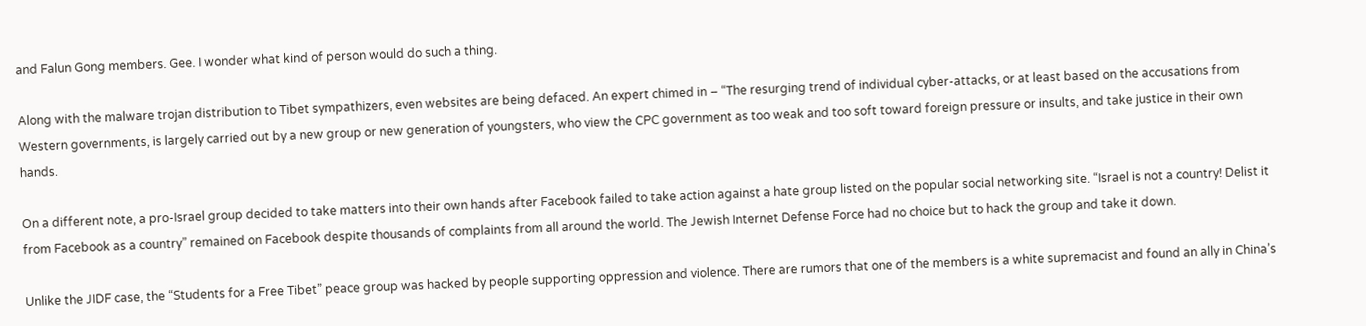and Falun Gong members. Gee. I wonder what kind of person would do such a thing.

Along with the malware trojan distribution to Tibet sympathizers, even websites are being defaced. An expert chimed in – “The resurging trend of individual cyber-attacks, or at least based on the accusations from Western governments, is largely carried out by a new group or new generation of youngsters, who view the CPC government as too weak and too soft toward foreign pressure or insults, and take justice in their own hands.

On a different note, a pro-Israel group decided to take matters into their own hands after Facebook failed to take action against a hate group listed on the popular social networking site. “Israel is not a country! Delist it from Facebook as a country” remained on Facebook despite thousands of complaints from all around the world. The Jewish Internet Defense Force had no choice but to hack the group and take it down.

Unlike the JIDF case, the “Students for a Free Tibet” peace group was hacked by people supporting oppression and violence. There are rumors that one of the members is a white supremacist and found an ally in China’s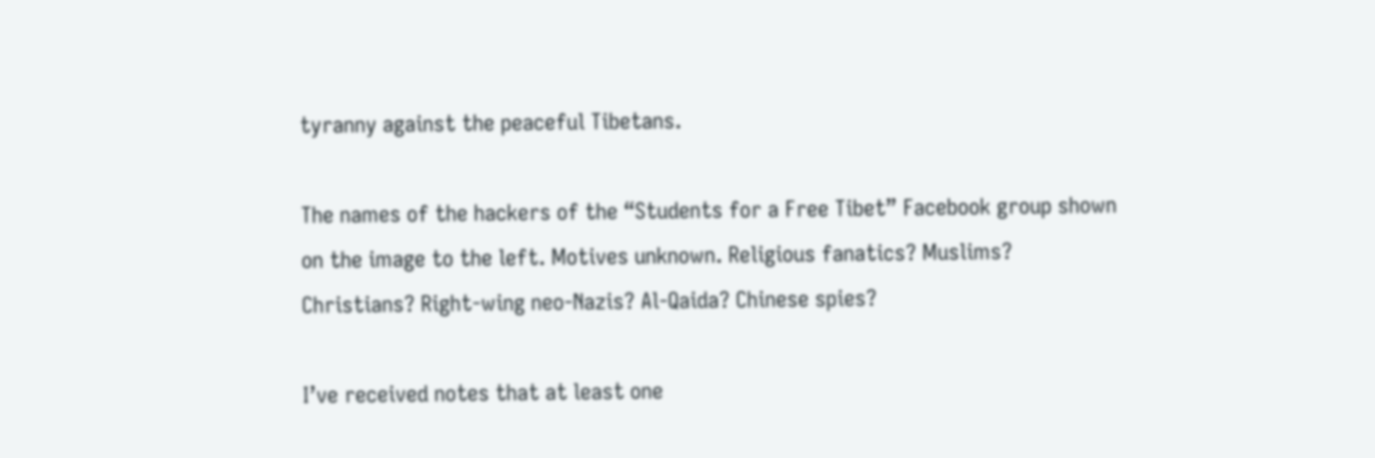tyranny against the peaceful Tibetans.

The names of the hackers of the “Students for a Free Tibet” Facebook group shown on the image to the left. Motives unknown. Religious fanatics? Muslims? Christians? Right-wing neo-Nazis? Al-Qaida? Chinese spies?

I’ve received notes that at least one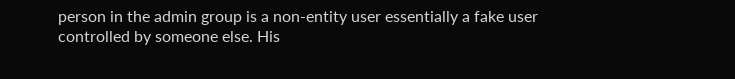person in the admin group is a non-entity user essentially a fake user controlled by someone else. His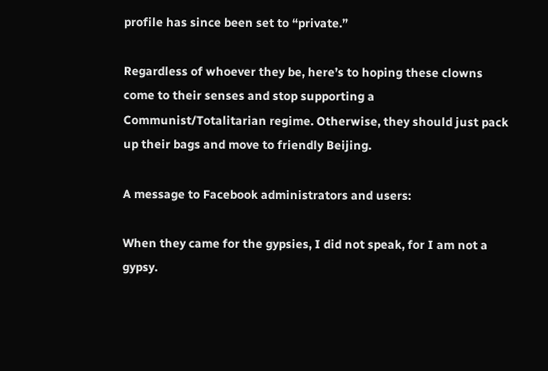profile has since been set to “private.”

Regardless of whoever they be, here’s to hoping these clowns come to their senses and stop supporting a Communist/Totalitarian regime. Otherwise, they should just pack up their bags and move to friendly Beijing.

A message to Facebook administrators and users:

When they came for the gypsies, I did not speak, for I am not a gypsy.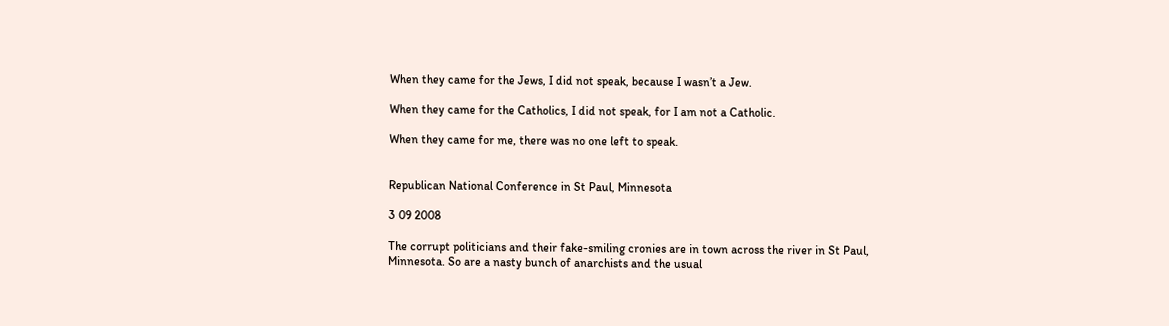When they came for the Jews, I did not speak, because I wasn’t a Jew.

When they came for the Catholics, I did not speak, for I am not a Catholic.

When they came for me, there was no one left to speak.


Republican National Conference in St Paul, Minnesota

3 09 2008

The corrupt politicians and their fake-smiling cronies are in town across the river in St Paul, Minnesota. So are a nasty bunch of anarchists and the usual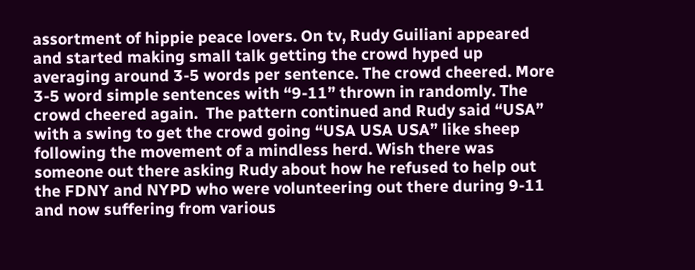assortment of hippie peace lovers. On tv, Rudy Guiliani appeared and started making small talk getting the crowd hyped up averaging around 3-5 words per sentence. The crowd cheered. More 3-5 word simple sentences with “9-11” thrown in randomly. The crowd cheered again.  The pattern continued and Rudy said “USA” with a swing to get the crowd going “USA USA USA” like sheep following the movement of a mindless herd. Wish there was someone out there asking Rudy about how he refused to help out the FDNY and NYPD who were volunteering out there during 9-11 and now suffering from various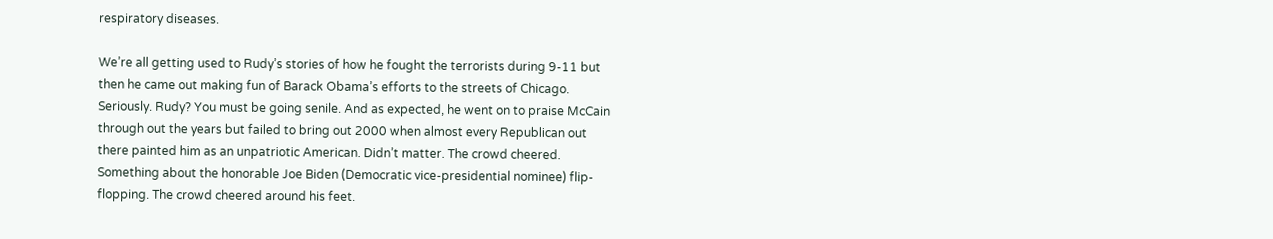respiratory diseases.

We’re all getting used to Rudy’s stories of how he fought the terrorists during 9-11 but then he came out making fun of Barack Obama’s efforts to the streets of Chicago. Seriously. Rudy? You must be going senile. And as expected, he went on to praise McCain through out the years but failed to bring out 2000 when almost every Republican out there painted him as an unpatriotic American. Didn’t matter. The crowd cheered. Something about the honorable Joe Biden (Democratic vice-presidential nominee) flip-flopping. The crowd cheered around his feet.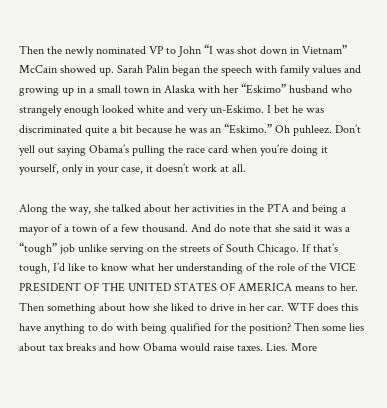Then the newly nominated VP to John “I was shot down in Vietnam” McCain showed up. Sarah Palin began the speech with family values and growing up in a small town in Alaska with her “Eskimo” husband who strangely enough looked white and very un-Eskimo. I bet he was discriminated quite a bit because he was an “Eskimo.” Oh puhleez. Don’t yell out saying Obama’s pulling the race card when you’re doing it yourself, only in your case, it doesn’t work at all.

Along the way, she talked about her activities in the PTA and being a mayor of a town of a few thousand. And do note that she said it was a “tough” job unlike serving on the streets of South Chicago. If that’s tough, I’d like to know what her understanding of the role of the VICE PRESIDENT OF THE UNITED STATES OF AMERICA means to her. Then something about how she liked to drive in her car. WTF does this have anything to do with being qualified for the position? Then some lies about tax breaks and how Obama would raise taxes. Lies. More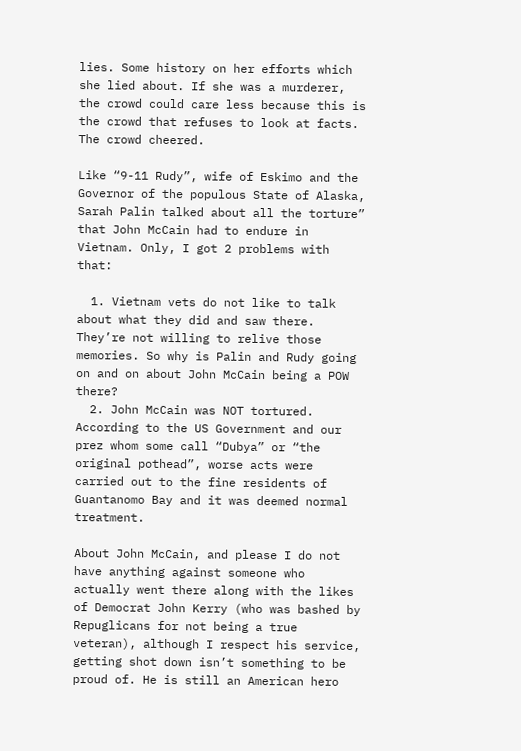lies. Some history on her efforts which she lied about. If she was a murderer, the crowd could care less because this is the crowd that refuses to look at facts. The crowd cheered.

Like “9-11 Rudy”, wife of Eskimo and the Governor of the populous State of Alaska, Sarah Palin talked about all the torture” that John McCain had to endure in Vietnam. Only, I got 2 problems with that:

  1. Vietnam vets do not like to talk about what they did and saw there. They’re not willing to relive those memories. So why is Palin and Rudy going on and on about John McCain being a POW there?
  2. John McCain was NOT tortured. According to the US Government and our prez whom some call “Dubya” or “the original pothead”, worse acts were carried out to the fine residents of Guantanomo Bay and it was deemed normal treatment.

About John McCain, and please I do not have anything against someone who actually went there along with the likes of Democrat John Kerry (who was bashed by Repuglicans for not being a true veteran), although I respect his service, getting shot down isn’t something to be proud of. He is still an American hero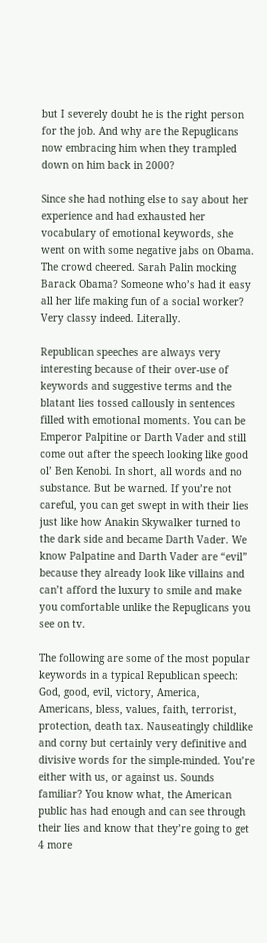but I severely doubt he is the right person for the job. And why are the Repuglicans now embracing him when they trampled down on him back in 2000?

Since she had nothing else to say about her experience and had exhausted her vocabulary of emotional keywords, she went on with some negative jabs on Obama. The crowd cheered. Sarah Palin mocking Barack Obama? Someone who’s had it easy all her life making fun of a social worker? Very classy indeed. Literally.

Republican speeches are always very interesting because of their over-use of keywords and suggestive terms and the blatant lies tossed callously in sentences filled with emotional moments. You can be Emperor Palpitine or Darth Vader and still come out after the speech looking like good ol’ Ben Kenobi. In short, all words and no substance. But be warned. If you’re not careful, you can get swept in with their lies just like how Anakin Skywalker turned to the dark side and became Darth Vader. We know Palpatine and Darth Vader are “evil” because they already look like villains and can’t afford the luxury to smile and make you comfortable unlike the Repuglicans you see on tv.

The following are some of the most popular keywords in a typical Republican speech: God, good, evil, victory, America, Americans, bless, values, faith, terrorist, protection, death tax. Nauseatingly childlike and corny but certainly very definitive and divisive words for the simple-minded. You’re either with us, or against us. Sounds familiar? You know what, the American public has had enough and can see through their lies and know that they’re going to get 4 more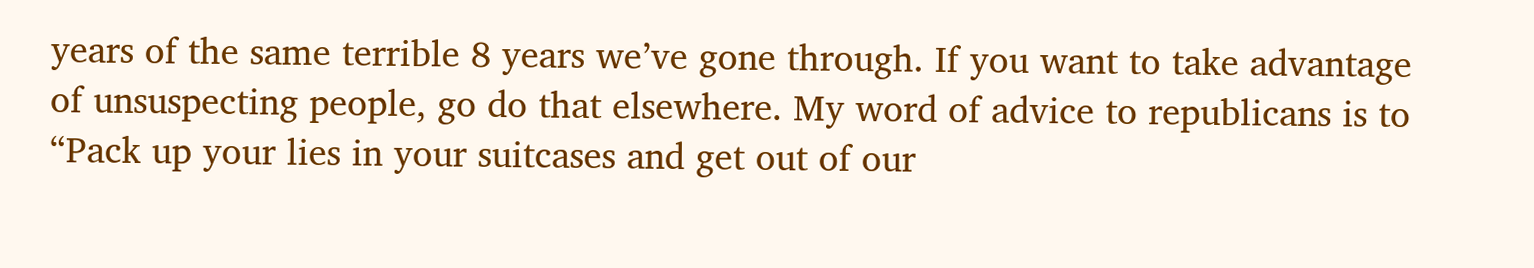years of the same terrible 8 years we’ve gone through. If you want to take advantage of unsuspecting people, go do that elsewhere. My word of advice to republicans is to “Pack up your lies in your suitcases and get out of our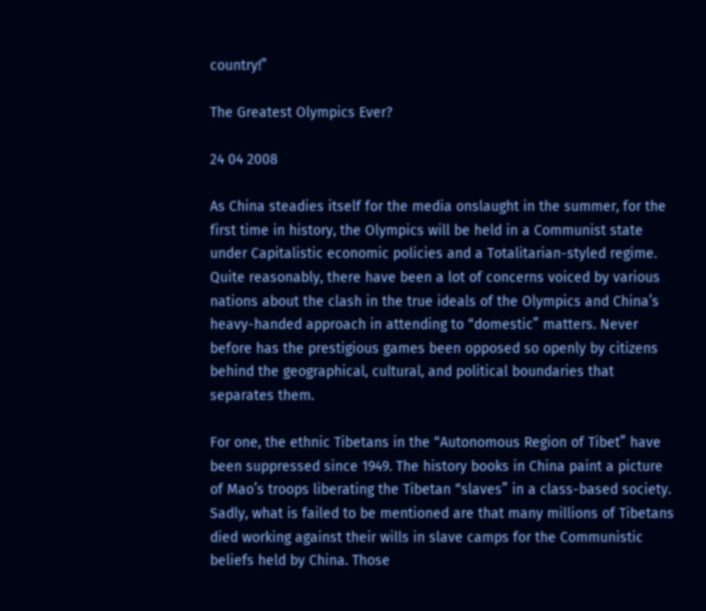country!”

The Greatest Olympics Ever?

24 04 2008

As China steadies itself for the media onslaught in the summer, for the first time in history, the Olympics will be held in a Communist state under Capitalistic economic policies and a Totalitarian-styled regime. Quite reasonably, there have been a lot of concerns voiced by various nations about the clash in the true ideals of the Olympics and China’s heavy-handed approach in attending to “domestic” matters. Never before has the prestigious games been opposed so openly by citizens behind the geographical, cultural, and political boundaries that separates them.

For one, the ethnic Tibetans in the “Autonomous Region of Tibet” have been suppressed since 1949. The history books in China paint a picture of Mao’s troops liberating the Tibetan “slaves” in a class-based society. Sadly, what is failed to be mentioned are that many millions of Tibetans died working against their wills in slave camps for the Communistic beliefs held by China. Those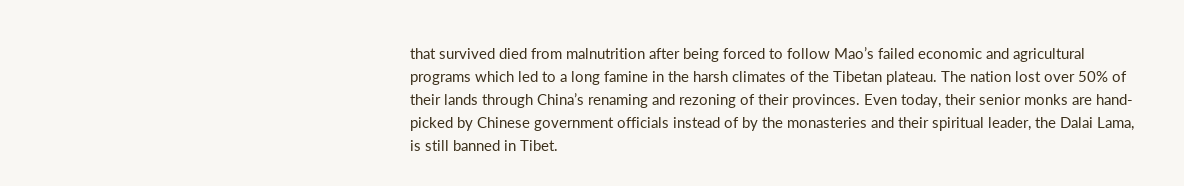that survived died from malnutrition after being forced to follow Mao’s failed economic and agricultural programs which led to a long famine in the harsh climates of the Tibetan plateau. The nation lost over 50% of their lands through China’s renaming and rezoning of their provinces. Even today, their senior monks are hand-picked by Chinese government officials instead of by the monasteries and their spiritual leader, the Dalai Lama, is still banned in Tibet.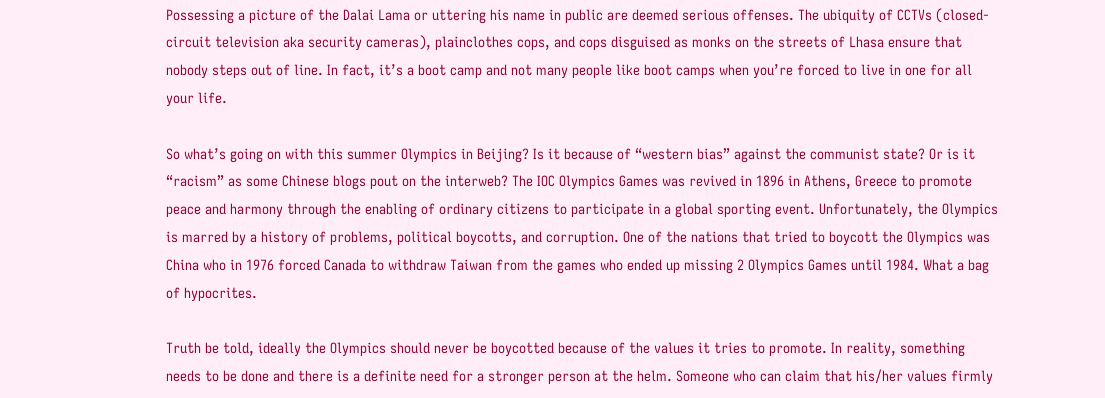Possessing a picture of the Dalai Lama or uttering his name in public are deemed serious offenses. The ubiquity of CCTVs (closed-circuit television aka security cameras), plainclothes cops, and cops disguised as monks on the streets of Lhasa ensure that nobody steps out of line. In fact, it’s a boot camp and not many people like boot camps when you’re forced to live in one for all your life.

So what’s going on with this summer Olympics in Beijing? Is it because of “western bias” against the communist state? Or is it “racism” as some Chinese blogs pout on the interweb? The IOC Olympics Games was revived in 1896 in Athens, Greece to promote peace and harmony through the enabling of ordinary citizens to participate in a global sporting event. Unfortunately, the Olympics is marred by a history of problems, political boycotts, and corruption. One of the nations that tried to boycott the Olympics was China who in 1976 forced Canada to withdraw Taiwan from the games who ended up missing 2 Olympics Games until 1984. What a bag of hypocrites.

Truth be told, ideally the Olympics should never be boycotted because of the values it tries to promote. In reality, something needs to be done and there is a definite need for a stronger person at the helm. Someone who can claim that his/her values firmly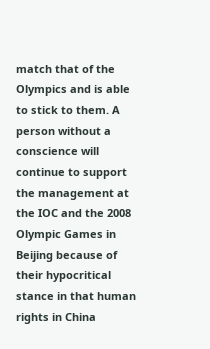match that of the Olympics and is able to stick to them. A person without a conscience will continue to support the management at the IOC and the 2008 Olympic Games in Beijing because of their hypocritical stance in that human rights in China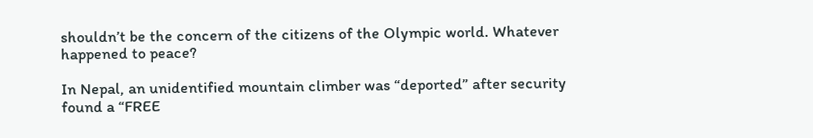shouldn’t be the concern of the citizens of the Olympic world. Whatever happened to peace?

In Nepal, an unidentified mountain climber was “deported” after security found a “FREE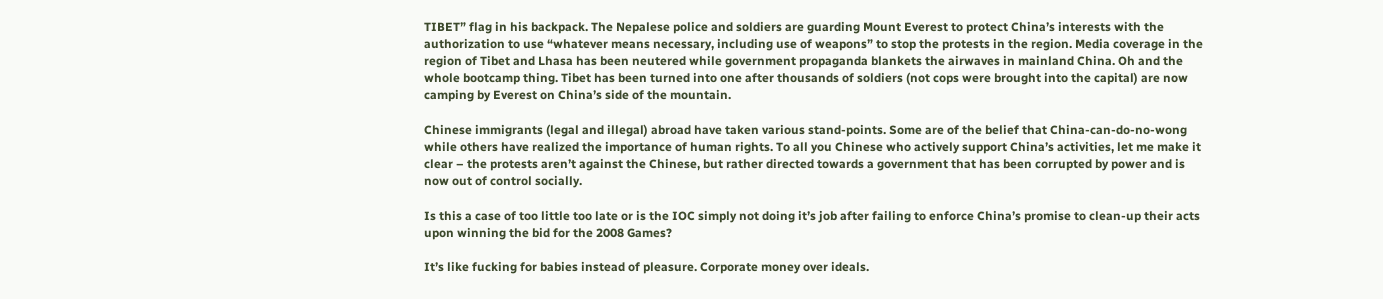TIBET” flag in his backpack. The Nepalese police and soldiers are guarding Mount Everest to protect China’s interests with the authorization to use “whatever means necessary, including use of weapons” to stop the protests in the region. Media coverage in the region of Tibet and Lhasa has been neutered while government propaganda blankets the airwaves in mainland China. Oh and the whole bootcamp thing. Tibet has been turned into one after thousands of soldiers (not cops were brought into the capital) are now camping by Everest on China’s side of the mountain.

Chinese immigrants (legal and illegal) abroad have taken various stand-points. Some are of the belief that China-can-do-no-wong while others have realized the importance of human rights. To all you Chinese who actively support China’s activities, let me make it clear – the protests aren’t against the Chinese, but rather directed towards a government that has been corrupted by power and is now out of control socially.

Is this a case of too little too late or is the IOC simply not doing it’s job after failing to enforce China’s promise to clean-up their acts upon winning the bid for the 2008 Games?

It’s like fucking for babies instead of pleasure. Corporate money over ideals.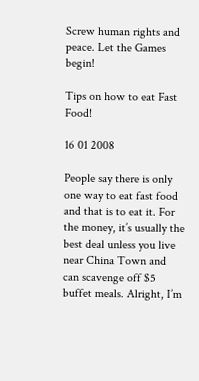Screw human rights and peace. Let the Games begin!

Tips on how to eat Fast Food!

16 01 2008

People say there is only one way to eat fast food and that is to eat it. For the money, it’s usually the best deal unless you live near China Town and can scavenge off $5 buffet meals. Alright, I’m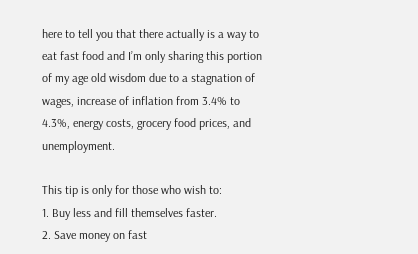here to tell you that there actually is a way to eat fast food and I’m only sharing this portion of my age old wisdom due to a stagnation of wages, increase of inflation from 3.4% to 4.3%, energy costs, grocery food prices, and unemployment.

This tip is only for those who wish to:
1. Buy less and fill themselves faster.
2. Save money on fast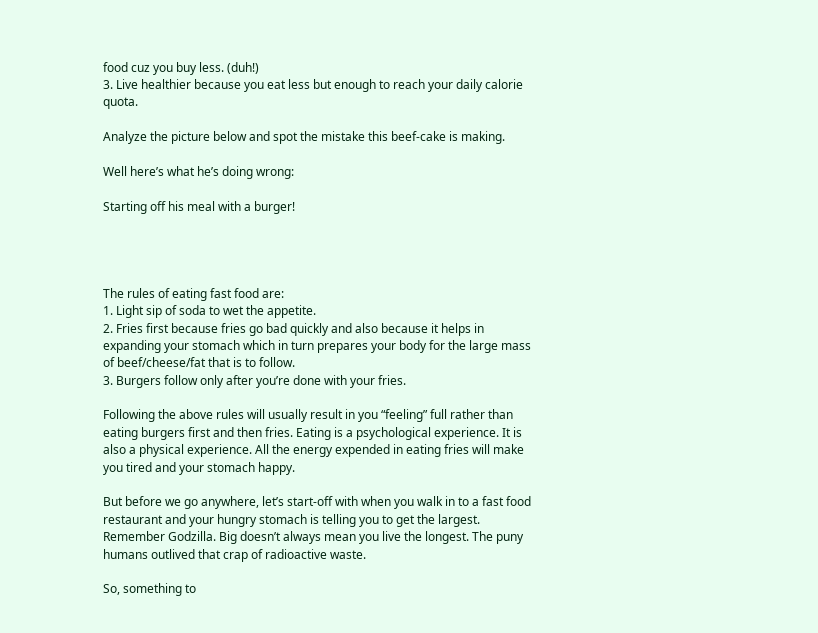food cuz you buy less. (duh!)
3. Live healthier because you eat less but enough to reach your daily calorie quota.

Analyze the picture below and spot the mistake this beef-cake is making.

Well here’s what he’s doing wrong:

Starting off his meal with a burger!




The rules of eating fast food are:
1. Light sip of soda to wet the appetite.
2. Fries first because fries go bad quickly and also because it helps in expanding your stomach which in turn prepares your body for the large mass of beef/cheese/fat that is to follow.
3. Burgers follow only after you’re done with your fries.

Following the above rules will usually result in you “feeling” full rather than eating burgers first and then fries. Eating is a psychological experience. It is also a physical experience. All the energy expended in eating fries will make you tired and your stomach happy.

But before we go anywhere, let’s start-off with when you walk in to a fast food restaurant and your hungry stomach is telling you to get the largest. Remember Godzilla. Big doesn’t always mean you live the longest. The puny humans outlived that crap of radioactive waste.

So, something to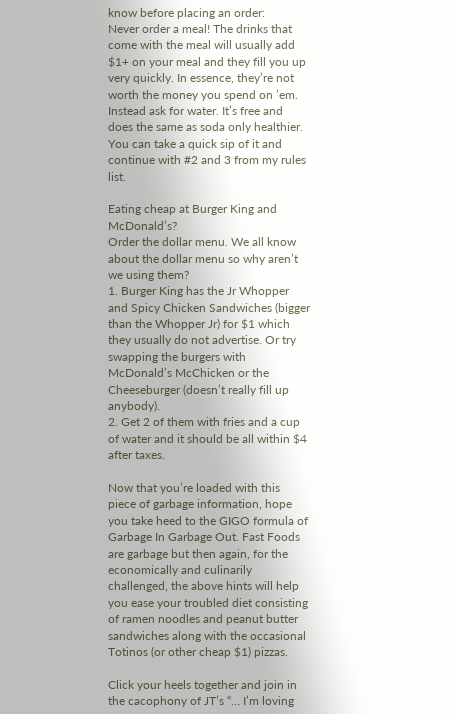know before placing an order:
Never order a meal! The drinks that come with the meal will usually add $1+ on your meal and they fill you up very quickly. In essence, they’re not worth the money you spend on ’em. Instead ask for water. It’s free and does the same as soda only healthier. You can take a quick sip of it and continue with #2 and 3 from my rules list.

Eating cheap at Burger King and McDonald’s?
Order the dollar menu. We all know about the dollar menu so why aren’t we using them?
1. Burger King has the Jr Whopper and Spicy Chicken Sandwiches (bigger than the Whopper Jr) for $1 which they usually do not advertise. Or try swapping the burgers with McDonald’s McChicken or the Cheeseburger (doesn’t really fill up anybody).
2. Get 2 of them with fries and a cup of water and it should be all within $4 after taxes.

Now that you’re loaded with this piece of garbage information, hope you take heed to the GIGO formula of Garbage In Garbage Out. Fast Foods are garbage but then again, for the economically and culinarily challenged, the above hints will help you ease your troubled diet consisting of ramen noodles and peanut butter sandwiches along with the occasional Totinos (or other cheap $1) pizzas.

Click your heels together and join in the cacophony of JT’s “… I’m loving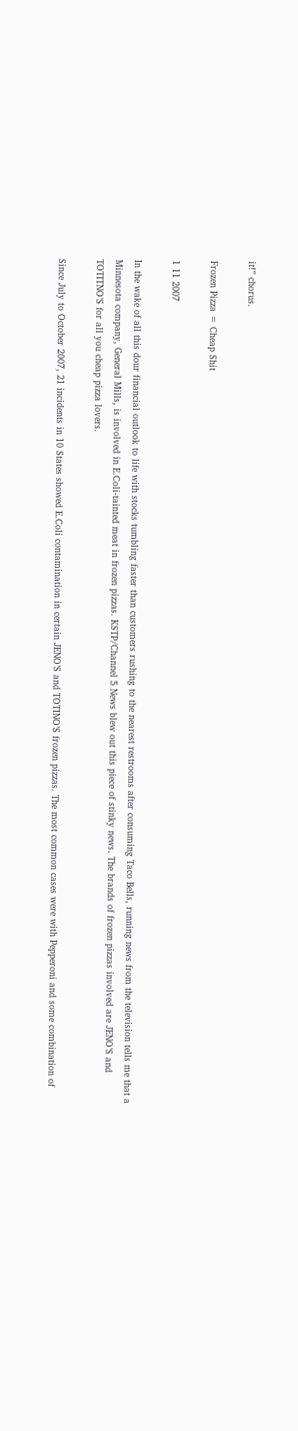it!” chorus.

Frozen Pizza = Cheap Shit

1 11 2007

In the wake of all this dour financial outlook to life with stocks tumbling faster than customers rushing to the nearest restrooms after consuming Taco Bells, running news from the television tells me that a Minnesota company, General Mills, is involved in E.Coli-tainted meat in frozen pizzas. KSTP/Channel 5 News blew out this piece of stinky news. The brands of frozen pizzas involved are JENO’S and TOTITNO’S for all you cheap pizza lovers.

Since July to October 2007, 21 incidents in 10 States showed E.Coli contamination in certain JENO’S and TOTINO’S frozen pizzas. The most common cases were with Pepperoni and some combination of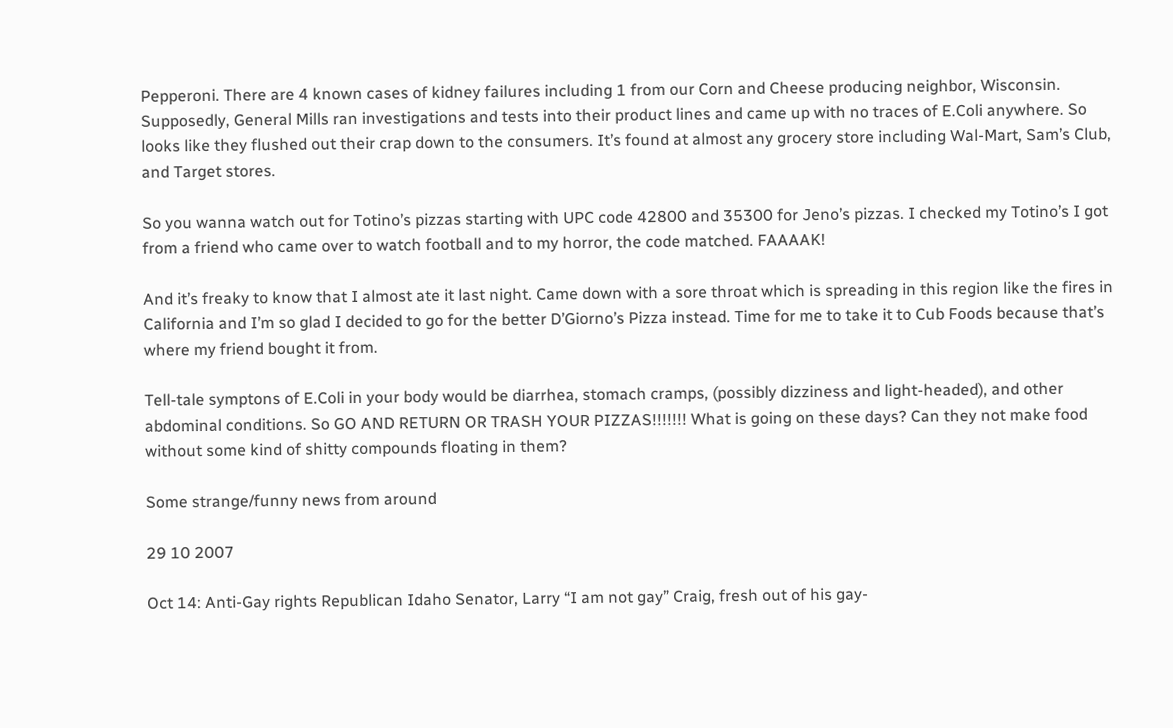Pepperoni. There are 4 known cases of kidney failures including 1 from our Corn and Cheese producing neighbor, Wisconsin. Supposedly, General Mills ran investigations and tests into their product lines and came up with no traces of E.Coli anywhere. So looks like they flushed out their crap down to the consumers. It’s found at almost any grocery store including Wal-Mart, Sam’s Club, and Target stores.

So you wanna watch out for Totino’s pizzas starting with UPC code 42800 and 35300 for Jeno’s pizzas. I checked my Totino’s I got from a friend who came over to watch football and to my horror, the code matched. FAAAAK!

And it’s freaky to know that I almost ate it last night. Came down with a sore throat which is spreading in this region like the fires in California and I’m so glad I decided to go for the better D’Giorno’s Pizza instead. Time for me to take it to Cub Foods because that’s where my friend bought it from.

Tell-tale symptons of E.Coli in your body would be diarrhea, stomach cramps, (possibly dizziness and light-headed), and other abdominal conditions. So GO AND RETURN OR TRASH YOUR PIZZAS!!!!!!! What is going on these days? Can they not make food without some kind of shitty compounds floating in them?

Some strange/funny news from around

29 10 2007

Oct 14: Anti-Gay rights Republican Idaho Senator, Larry “I am not gay” Craig, fresh out of his gay-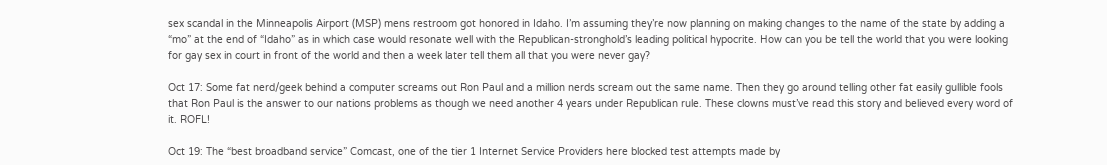sex scandal in the Minneapolis Airport (MSP) mens restroom got honored in Idaho. I’m assuming they’re now planning on making changes to the name of the state by adding a “mo” at the end of “Idaho” as in which case would resonate well with the Republican-stronghold’s leading political hypocrite. How can you be tell the world that you were looking for gay sex in court in front of the world and then a week later tell them all that you were never gay?

Oct 17: Some fat nerd/geek behind a computer screams out Ron Paul and a million nerds scream out the same name. Then they go around telling other fat easily gullible fools that Ron Paul is the answer to our nations problems as though we need another 4 years under Republican rule. These clowns must’ve read this story and believed every word of it. ROFL!

Oct 19: The “best broadband service” Comcast, one of the tier 1 Internet Service Providers here blocked test attempts made by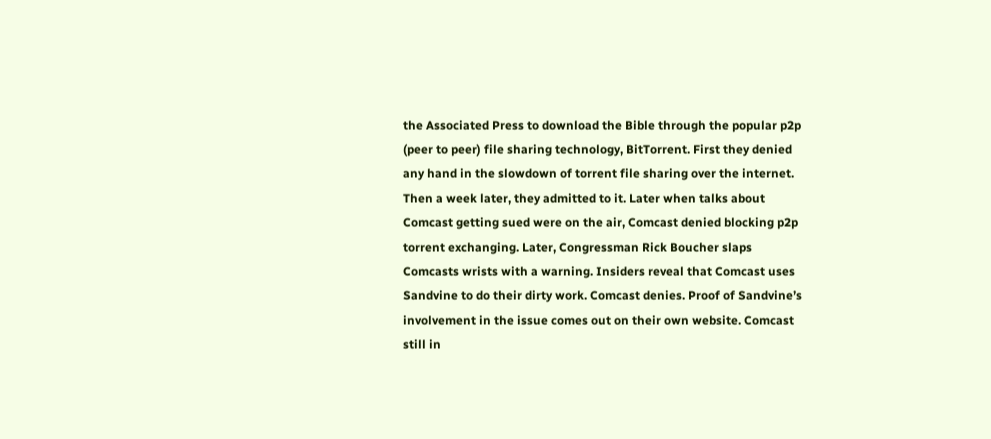the Associated Press to download the Bible through the popular p2p (peer to peer) file sharing technology, BitTorrent. First they denied any hand in the slowdown of torrent file sharing over the internet. Then a week later, they admitted to it. Later when talks about Comcast getting sued were on the air, Comcast denied blocking p2p torrent exchanging. Later, Congressman Rick Boucher slaps Comcasts wrists with a warning. Insiders reveal that Comcast uses Sandvine to do their dirty work. Comcast denies. Proof of Sandvine’s involvement in the issue comes out on their own website. Comcast still in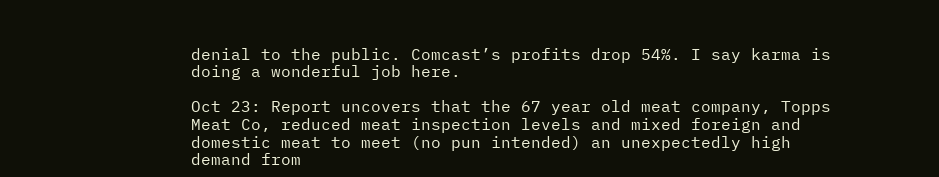denial to the public. Comcast’s profits drop 54%. I say karma is doing a wonderful job here.

Oct 23: Report uncovers that the 67 year old meat company, Topps Meat Co, reduced meat inspection levels and mixed foreign and domestic meat to meet (no pun intended) an unexpectedly high demand from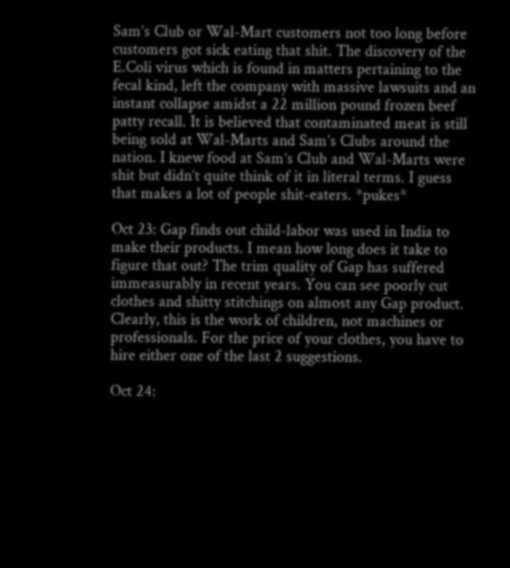Sam’s Club or Wal-Mart customers not too long before customers got sick eating that shit. The discovery of the E.Coli virus which is found in matters pertaining to the fecal kind, left the company with massive lawsuits and an instant collapse amidst a 22 million pound frozen beef patty recall. It is believed that contaminated meat is still being sold at Wal-Marts and Sam’s Clubs around the nation. I knew food at Sam’s Club and Wal-Marts were shit but didn’t quite think of it in literal terms. I guess that makes a lot of people shit-eaters. *pukes*

Oct 23: Gap finds out child-labor was used in India to make their products. I mean how long does it take to figure that out? The trim quality of Gap has suffered immeasurably in recent years. You can see poorly cut clothes and shitty stitchings on almost any Gap product. Clearly, this is the work of children, not machines or professionals. For the price of your clothes, you have to hire either one of the last 2 suggestions.

Oct 24: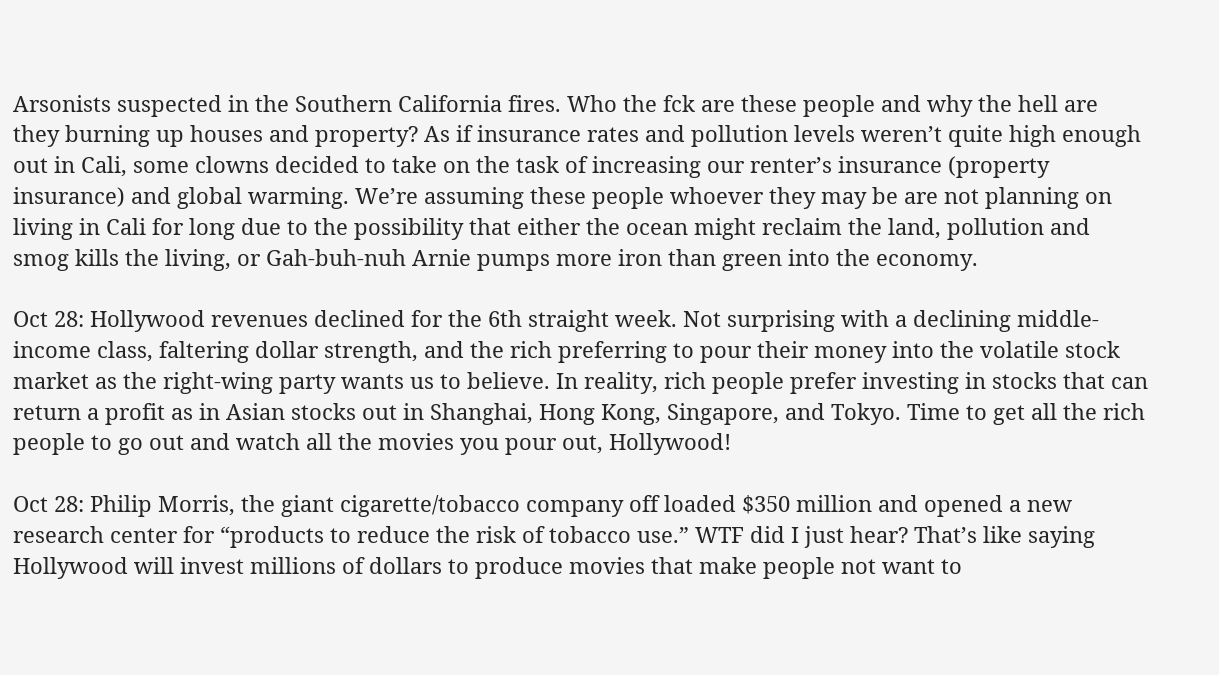Arsonists suspected in the Southern California fires. Who the fck are these people and why the hell are they burning up houses and property? As if insurance rates and pollution levels weren’t quite high enough out in Cali, some clowns decided to take on the task of increasing our renter’s insurance (property insurance) and global warming. We’re assuming these people whoever they may be are not planning on living in Cali for long due to the possibility that either the ocean might reclaim the land, pollution and smog kills the living, or Gah-buh-nuh Arnie pumps more iron than green into the economy.

Oct 28: Hollywood revenues declined for the 6th straight week. Not surprising with a declining middle-income class, faltering dollar strength, and the rich preferring to pour their money into the volatile stock market as the right-wing party wants us to believe. In reality, rich people prefer investing in stocks that can return a profit as in Asian stocks out in Shanghai, Hong Kong, Singapore, and Tokyo. Time to get all the rich people to go out and watch all the movies you pour out, Hollywood!

Oct 28: Philip Morris, the giant cigarette/tobacco company off loaded $350 million and opened a new research center for “products to reduce the risk of tobacco use.” WTF did I just hear? That’s like saying Hollywood will invest millions of dollars to produce movies that make people not want to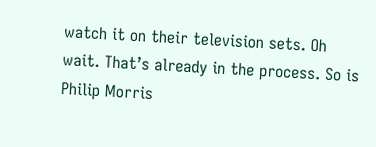watch it on their television sets. Oh wait. That’s already in the process. So is Philip Morris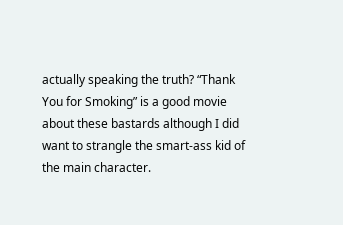actually speaking the truth? “Thank You for Smoking” is a good movie about these bastards although I did want to strangle the smart-ass kid of the main character.